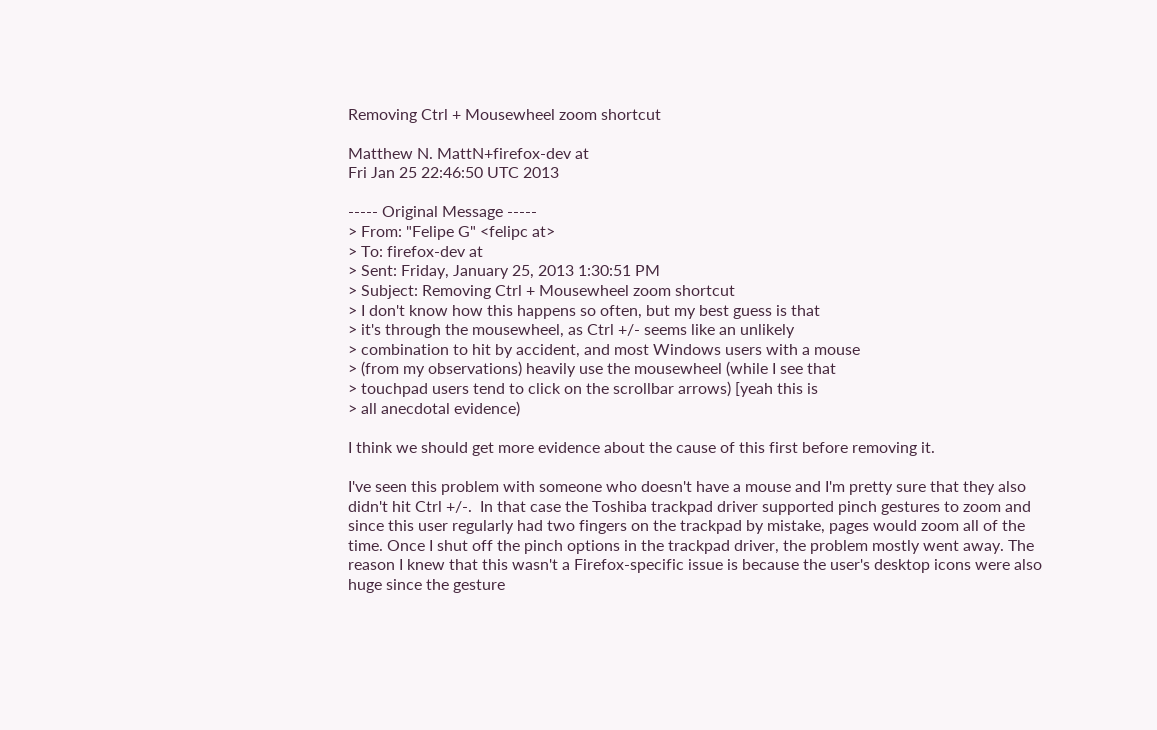Removing Ctrl + Mousewheel zoom shortcut

Matthew N. MattN+firefox-dev at
Fri Jan 25 22:46:50 UTC 2013

----- Original Message -----
> From: "Felipe G" <felipc at>
> To: firefox-dev at
> Sent: Friday, January 25, 2013 1:30:51 PM
> Subject: Removing Ctrl + Mousewheel zoom shortcut
> I don't know how this happens so often, but my best guess is that
> it's through the mousewheel, as Ctrl +/- seems like an unlikely
> combination to hit by accident, and most Windows users with a mouse
> (from my observations) heavily use the mousewheel (while I see that
> touchpad users tend to click on the scrollbar arrows) [yeah this is
> all anecdotal evidence)

I think we should get more evidence about the cause of this first before removing it.

I've seen this problem with someone who doesn't have a mouse and I'm pretty sure that they also didn't hit Ctrl +/-.  In that case the Toshiba trackpad driver supported pinch gestures to zoom and since this user regularly had two fingers on the trackpad by mistake, pages would zoom all of the time. Once I shut off the pinch options in the trackpad driver, the problem mostly went away. The reason I knew that this wasn't a Firefox-specific issue is because the user's desktop icons were also huge since the gesture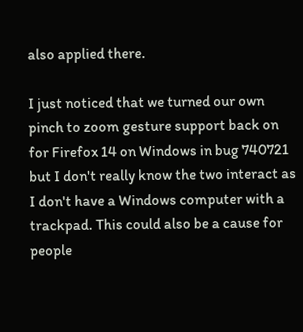also applied there.

I just noticed that we turned our own pinch to zoom gesture support back on for Firefox 14 on Windows in bug 740721 but I don't really know the two interact as I don't have a Windows computer with a trackpad. This could also be a cause for people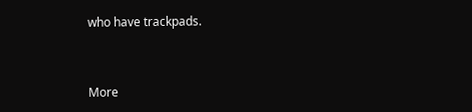who have trackpads.


More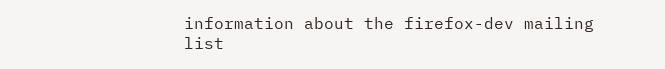information about the firefox-dev mailing list